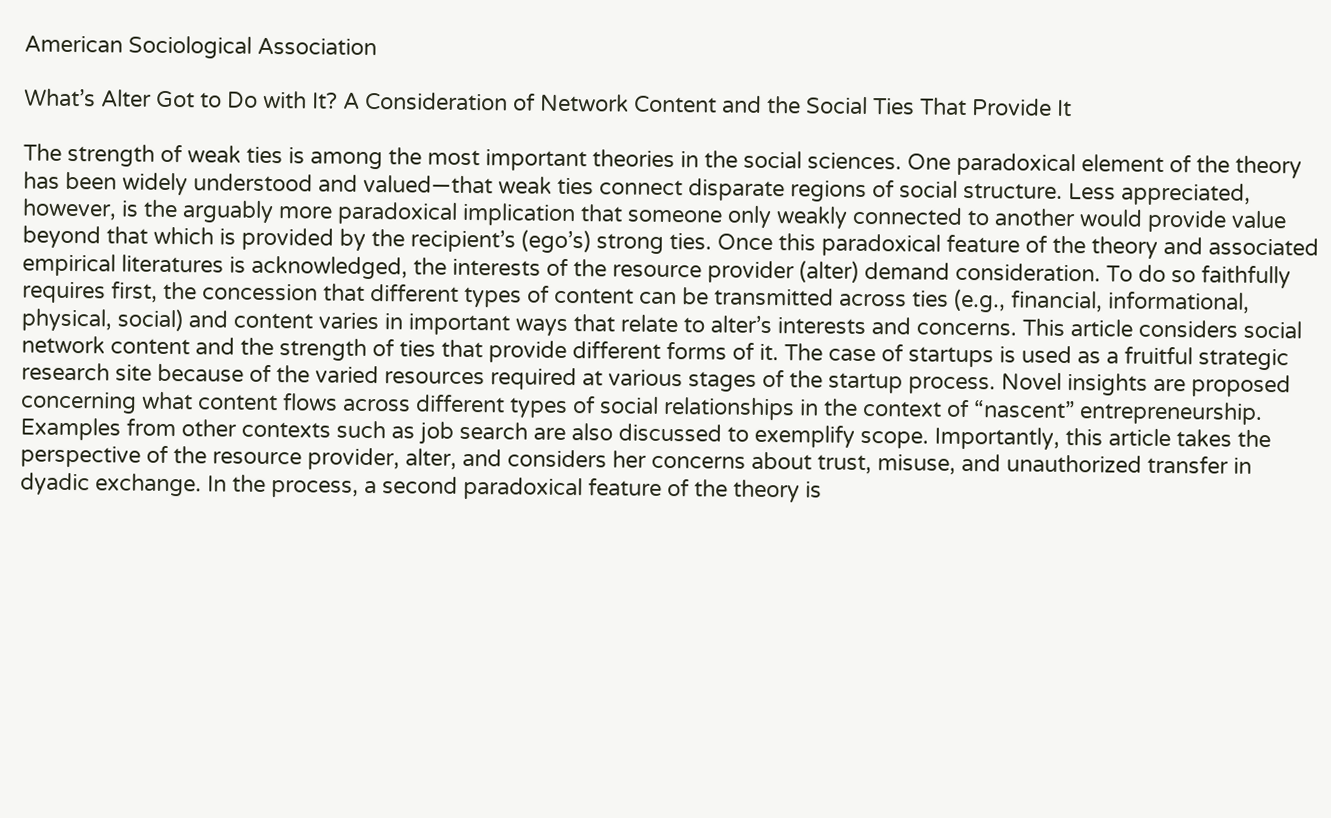American Sociological Association

What’s Alter Got to Do with It? A Consideration of Network Content and the Social Ties That Provide It

The strength of weak ties is among the most important theories in the social sciences. One paradoxical element of the theory has been widely understood and valued—that weak ties connect disparate regions of social structure. Less appreciated, however, is the arguably more paradoxical implication that someone only weakly connected to another would provide value beyond that which is provided by the recipient’s (ego’s) strong ties. Once this paradoxical feature of the theory and associated empirical literatures is acknowledged, the interests of the resource provider (alter) demand consideration. To do so faithfully requires first, the concession that different types of content can be transmitted across ties (e.g., financial, informational, physical, social) and content varies in important ways that relate to alter’s interests and concerns. This article considers social network content and the strength of ties that provide different forms of it. The case of startups is used as a fruitful strategic research site because of the varied resources required at various stages of the startup process. Novel insights are proposed concerning what content flows across different types of social relationships in the context of “nascent” entrepreneurship. Examples from other contexts such as job search are also discussed to exemplify scope. Importantly, this article takes the perspective of the resource provider, alter, and considers her concerns about trust, misuse, and unauthorized transfer in dyadic exchange. In the process, a second paradoxical feature of the theory is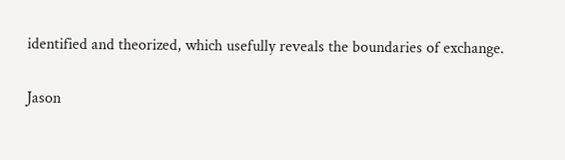identified and theorized, which usefully reveals the boundaries of exchange.


Jason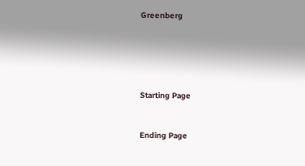Greenberg





Starting Page


Ending Page